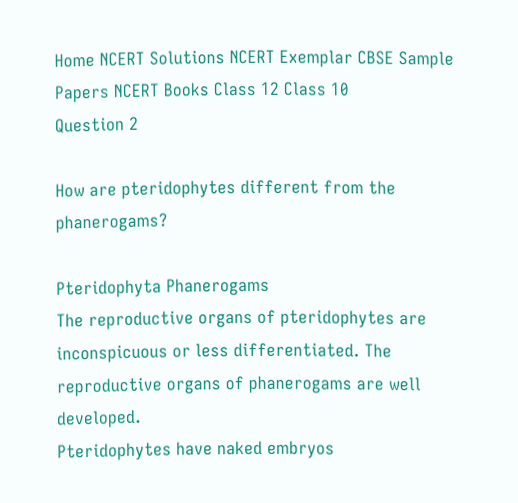Home NCERT Solutions NCERT Exemplar CBSE Sample Papers NCERT Books Class 12 Class 10
Question 2

How are pteridophytes different from the phanerogams?

Pteridophyta Phanerogams
The reproductive organs of pteridophytes are inconspicuous or less differentiated. The reproductive organs of phanerogams are well developed.
Pteridophytes have naked embryos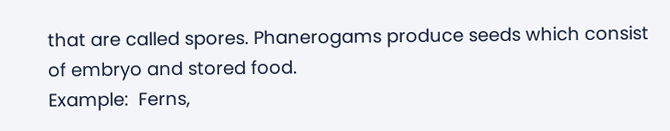that are called spores. Phanerogams produce seeds which consist of embryo and stored food.
Example:  Ferns,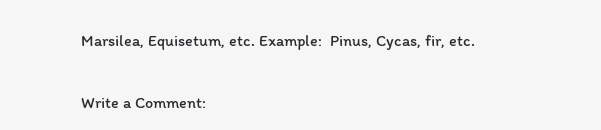Marsilea, Equisetum, etc. Example:  Pinus, Cycas, fir, etc.


Write a Comment: